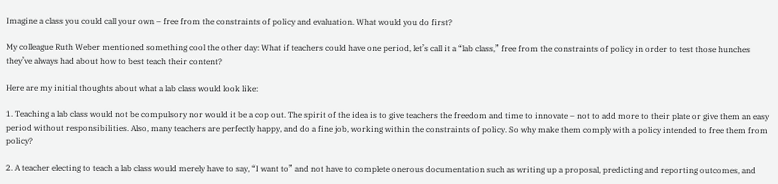Imagine a class you could call your own – free from the constraints of policy and evaluation. What would you do first?

My colleague Ruth Weber mentioned something cool the other day: What if teachers could have one period, let’s call it a “lab class,” free from the constraints of policy in order to test those hunches they’ve always had about how to best teach their content?

Here are my initial thoughts about what a lab class would look like:

1. Teaching a lab class would not be compulsory nor would it be a cop out. The spirit of the idea is to give teachers the freedom and time to innovate – not to add more to their plate or give them an easy period without responsibilities. Also, many teachers are perfectly happy, and do a fine job, working within the constraints of policy. So why make them comply with a policy intended to free them from policy?

2. A teacher electing to teach a lab class would merely have to say, “I want to” and not have to complete onerous documentation such as writing up a proposal, predicting and reporting outcomes, and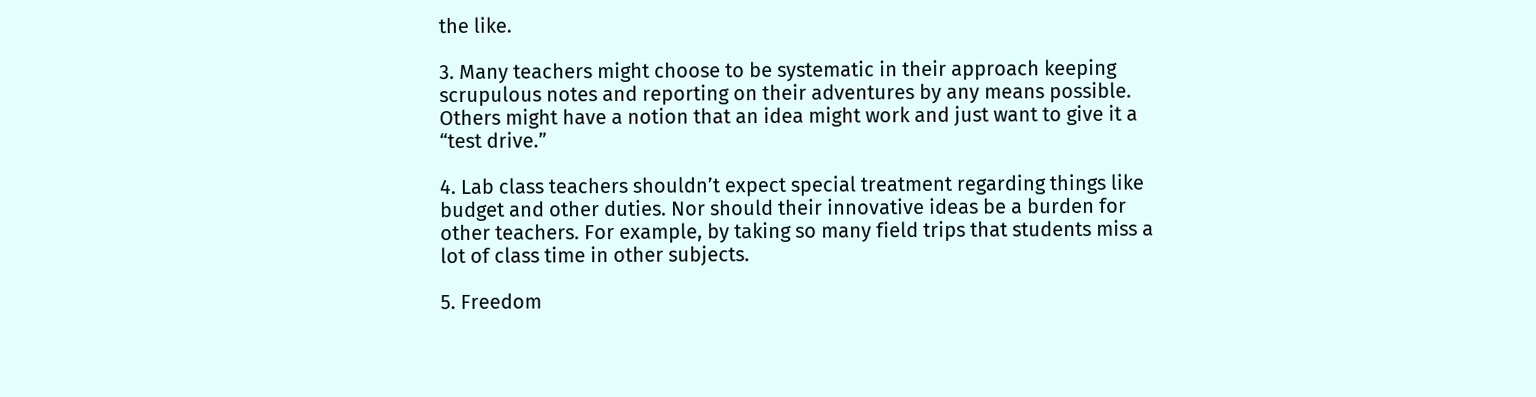the like.

3. Many teachers might choose to be systematic in their approach keeping scrupulous notes and reporting on their adventures by any means possible. Others might have a notion that an idea might work and just want to give it a “test drive.”

4. Lab class teachers shouldn’t expect special treatment regarding things like budget and other duties. Nor should their innovative ideas be a burden for other teachers. For example, by taking so many field trips that students miss a lot of class time in other subjects.

5. Freedom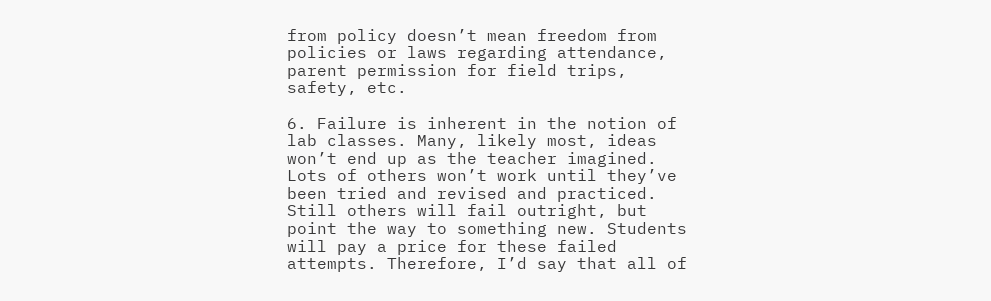from policy doesn’t mean freedom from policies or laws regarding attendance, parent permission for field trips, safety, etc.

6. Failure is inherent in the notion of lab classes. Many, likely most, ideas won’t end up as the teacher imagined. Lots of others won’t work until they’ve been tried and revised and practiced. Still others will fail outright, but point the way to something new. Students will pay a price for these failed attempts. Therefore, I’d say that all of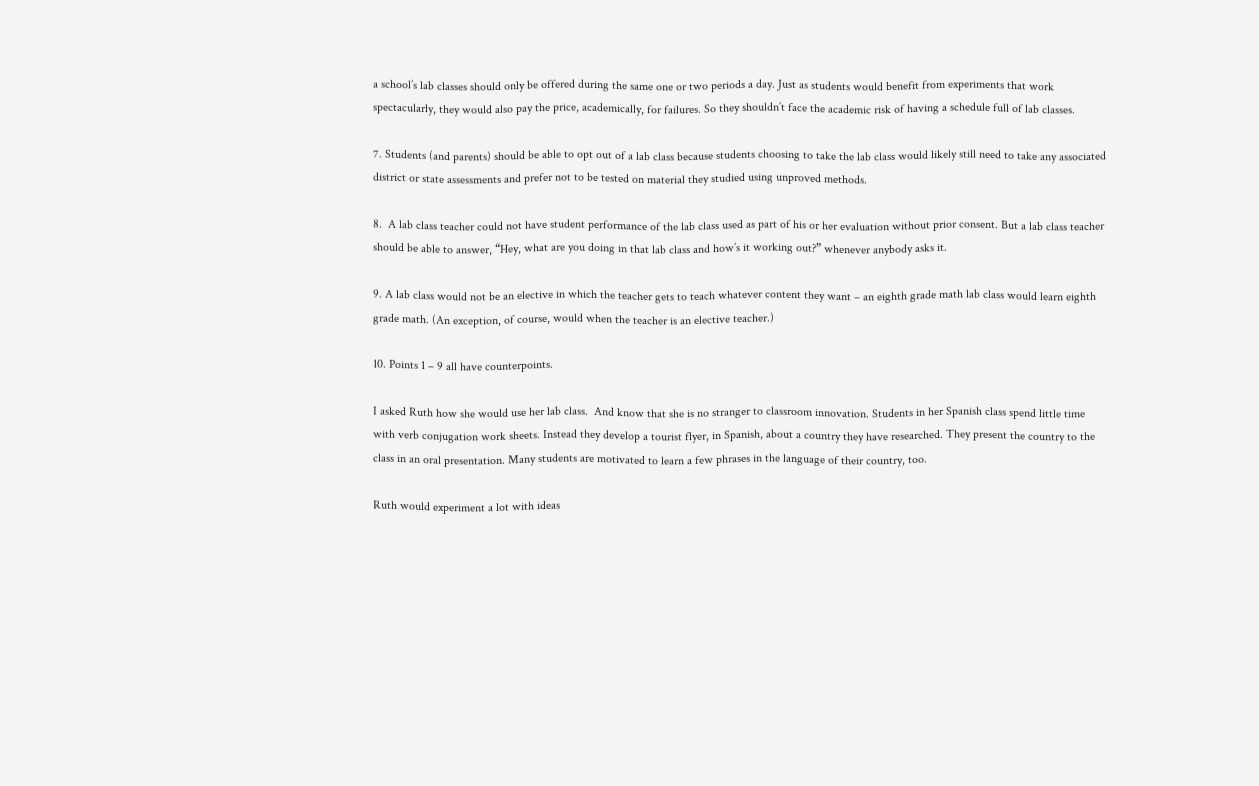a school’s lab classes should only be offered during the same one or two periods a day. Just as students would benefit from experiments that work spectacularly, they would also pay the price, academically, for failures. So they shouldn’t face the academic risk of having a schedule full of lab classes.

7. Students (and parents) should be able to opt out of a lab class because students choosing to take the lab class would likely still need to take any associated district or state assessments and prefer not to be tested on material they studied using unproved methods.

8.  A lab class teacher could not have student performance of the lab class used as part of his or her evaluation without prior consent. But a lab class teacher should be able to answer, “Hey, what are you doing in that lab class and how’s it working out?” whenever anybody asks it.

9. A lab class would not be an elective in which the teacher gets to teach whatever content they want – an eighth grade math lab class would learn eighth grade math. (An exception, of course, would when the teacher is an elective teacher.)

10. Points 1 – 9 all have counterpoints.

I asked Ruth how she would use her lab class.  And know that she is no stranger to classroom innovation. Students in her Spanish class spend little time with verb conjugation work sheets. Instead they develop a tourist flyer, in Spanish, about a country they have researched. They present the country to the class in an oral presentation. Many students are motivated to learn a few phrases in the language of their country, too.

Ruth would experiment a lot with ideas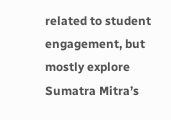related to student engagement, but mostly explore Sumatra Mitra’s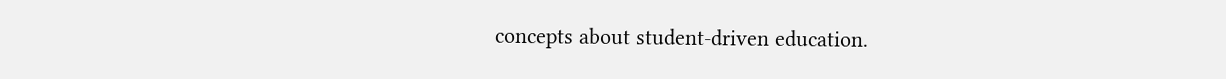concepts about student-driven education.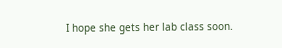I hope she gets her lab class soon.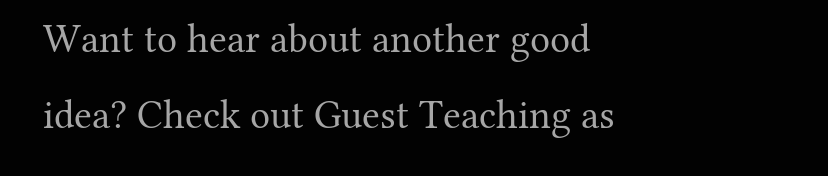Want to hear about another good idea? Check out Guest Teaching as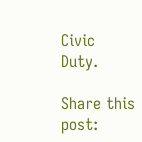Civic Duty.

Share this post: